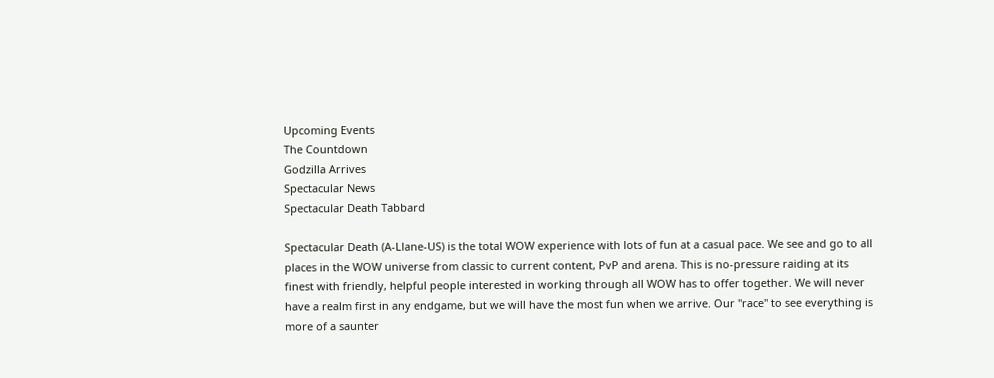Upcoming Events
The Countdown
Godzilla Arrives
Spectacular News
Spectacular Death Tabbard

Spectacular Death (A-Llane-US) is the total WOW experience with lots of fun at a casual pace. We see and go to all places in the WOW universe from classic to current content, PvP and arena. This is no-pressure raiding at its finest with friendly, helpful people interested in working through all WOW has to offer together. We will never have a realm first in any endgame, but we will have the most fun when we arrive. Our "race" to see everything is more of a saunter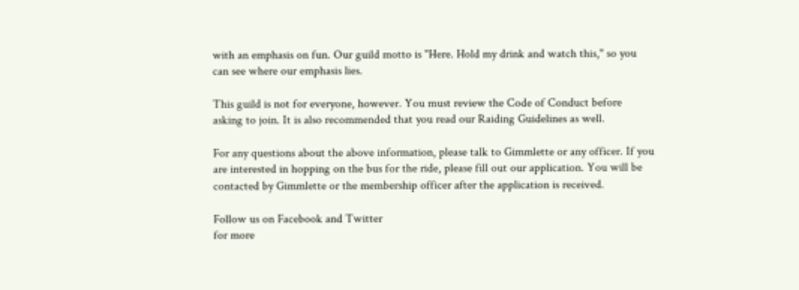with an emphasis on fun. Our guild motto is "Here. Hold my drink and watch this," so you can see where our emphasis lies.

This guild is not for everyone, however. You must review the Code of Conduct before asking to join. It is also recommended that you read our Raiding Guidelines as well.

For any questions about the above information, please talk to Gimmlette or any officer. If you are interested in hopping on the bus for the ride, please fill out our application. You will be contacted by Gimmlette or the membership officer after the application is received.

Follow us on Facebook and Twitter
for more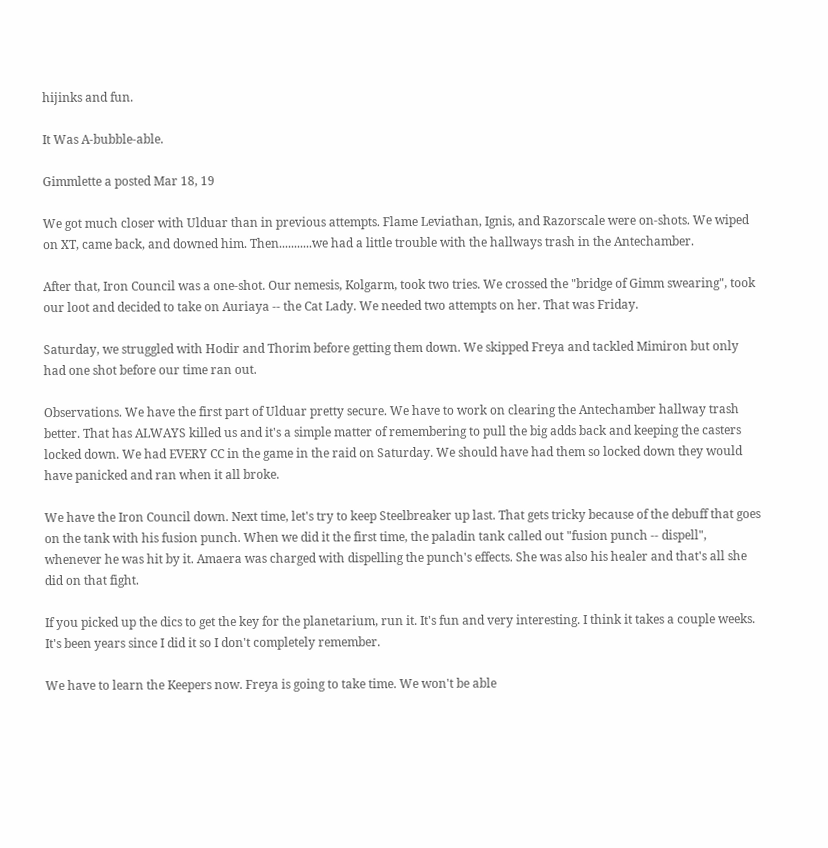hijinks and fun.

It Was A-bubble-able.

Gimmlette a posted Mar 18, 19

We got much closer with Ulduar than in previous attempts. Flame Leviathan, Ignis, and Razorscale were on-shots. We wiped on XT, came back, and downed him. Then...........we had a little trouble with the hallways trash in the Antechamber.

After that, Iron Council was a one-shot. Our nemesis, Kolgarm, took two tries. We crossed the "bridge of Gimm swearing", took our loot and decided to take on Auriaya -- the Cat Lady. We needed two attempts on her. That was Friday.

Saturday, we struggled with Hodir and Thorim before getting them down. We skipped Freya and tackled Mimiron but only had one shot before our time ran out.

Observations. We have the first part of Ulduar pretty secure. We have to work on clearing the Antechamber hallway trash better. That has ALWAYS killed us and it's a simple matter of remembering to pull the big adds back and keeping the casters locked down. We had EVERY CC in the game in the raid on Saturday. We should have had them so locked down they would have panicked and ran when it all broke.

We have the Iron Council down. Next time, let's try to keep Steelbreaker up last. That gets tricky because of the debuff that goes on the tank with his fusion punch. When we did it the first time, the paladin tank called out "fusion punch -- dispell", whenever he was hit by it. Amaera was charged with dispelling the punch's effects. She was also his healer and that's all she did on that fight.

If you picked up the dics to get the key for the planetarium, run it. It's fun and very interesting. I think it takes a couple weeks. It's been years since I did it so I don't completely remember.

We have to learn the Keepers now. Freya is going to take time. We won't be able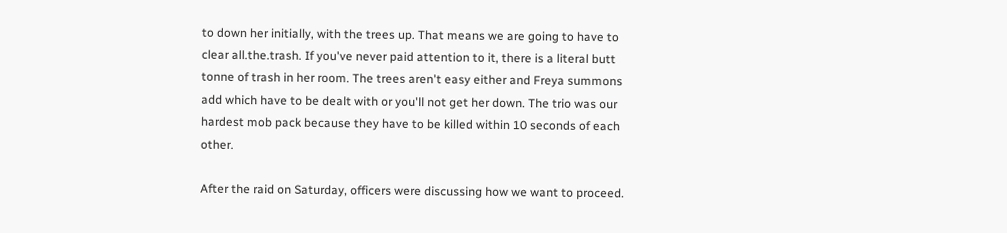to down her initially, with the trees up. That means we are going to have to clear all.the.trash. If you've never paid attention to it, there is a literal butt tonne of trash in her room. The trees aren't easy either and Freya summons add which have to be dealt with or you'll not get her down. The trio was our hardest mob pack because they have to be killed within 10 seconds of each other.

After the raid on Saturday, officers were discussing how we want to proceed.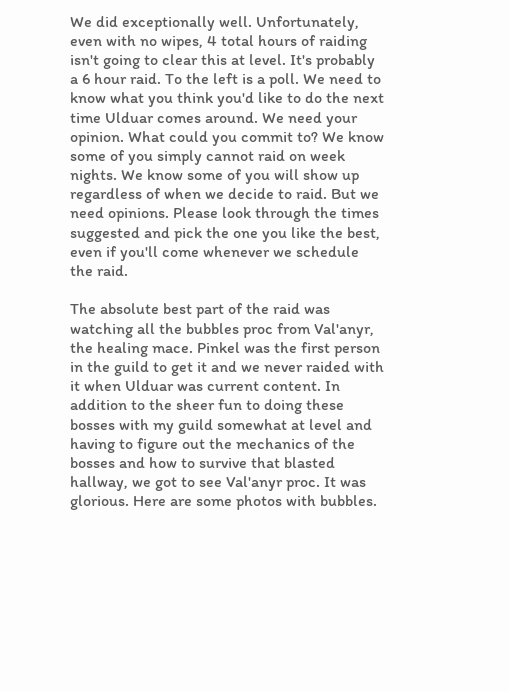We did exceptionally well. Unfortunately, even with no wipes, 4 total hours of raiding isn't going to clear this at level. It's probably a 6 hour raid. To the left is a poll. We need to know what you think you'd like to do the next time Ulduar comes around. We need your opinion. What could you commit to? We know some of you simply cannot raid on week nights. We know some of you will show up regardless of when we decide to raid. But we need opinions. Please look through the times suggested and pick the one you like the best, even if you'll come whenever we schedule the raid.

The absolute best part of the raid was watching all the bubbles proc from Val'anyr, the healing mace. Pinkel was the first person in the guild to get it and we never raided with it when Ulduar was current content. In addition to the sheer fun to doing these bosses with my guild somewhat at level and having to figure out the mechanics of the bosses and how to survive that blasted hallway, we got to see Val'anyr proc. It was glorious. Here are some photos with bubbles.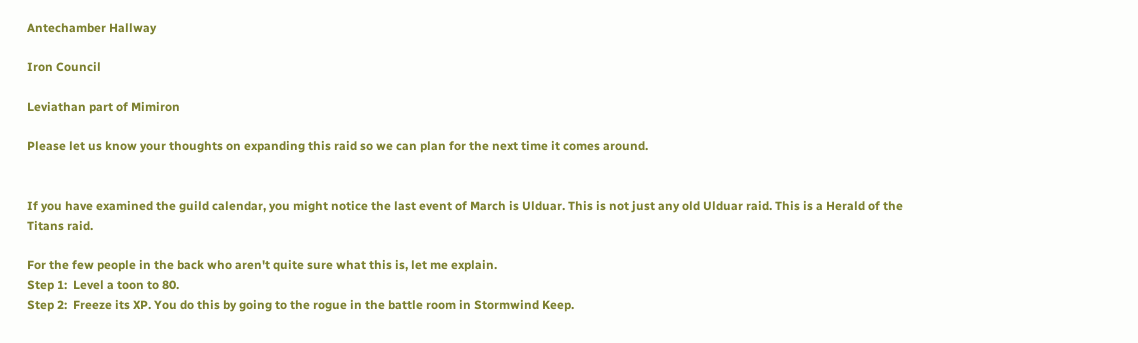Antechamber Hallway

Iron Council

Leviathan part of Mimiron

Please let us know your thoughts on expanding this raid so we can plan for the next time it comes around.


If you have examined the guild calendar, you might notice the last event of March is Ulduar. This is not just any old Ulduar raid. This is a Herald of the Titans raid.

For the few people in the back who aren't quite sure what this is, let me explain.
Step 1:  Level a toon to 80.
Step 2:  Freeze its XP. You do this by going to the rogue in the battle room in Stormwind Keep.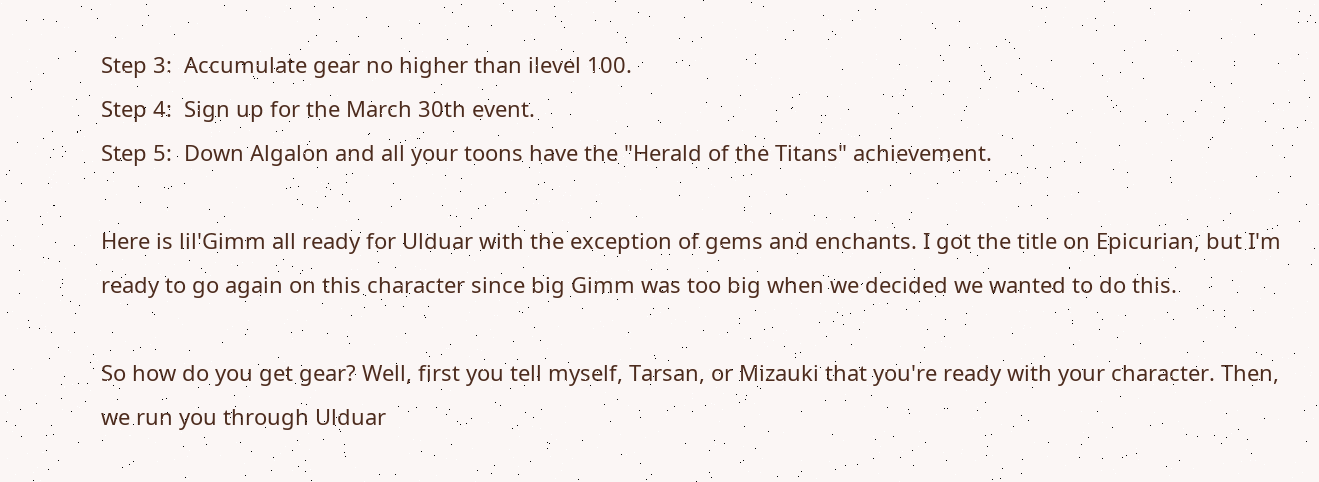Step 3:  Accumulate gear no higher than ilevel 100.
Step 4:  Sign up for the March 30th event.
Step 5:  Down Algalon and all your toons have the "Herald of the Titans" achievement.

Here is lil'Gimm all ready for Ulduar with the exception of gems and enchants. I got the title on Epicurian, but I'm ready to go again on this character since big Gimm was too big when we decided we wanted to do this.

So how do you get gear? Well, first you tell myself, Tarsan, or Mizauki that you're ready with your character. Then, we run you through Ulduar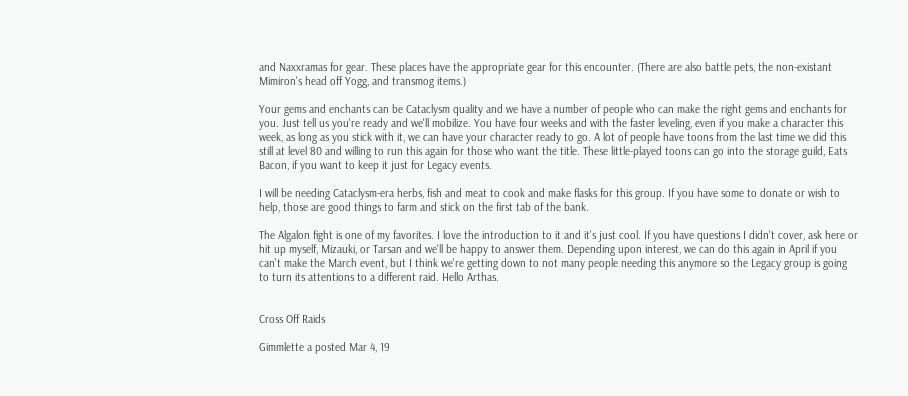and Naxxramas for gear. These places have the appropriate gear for this encounter. (There are also battle pets, the non-existant Mimiron's head off Yogg, and transmog items.)

Your gems and enchants can be Cataclysm quality and we have a number of people who can make the right gems and enchants for you. Just tell us you're ready and we'll mobilize. You have four weeks and with the faster leveling, even if you make a character this week, as long as you stick with it, we can have your character ready to go. A lot of people have toons from the last time we did this still at level 80 and willing to run this again for those who want the title. These little-played toons can go into the storage guild, Eats Bacon, if you want to keep it just for Legacy events.

I will be needing Cataclysm-era herbs, fish and meat to cook and make flasks for this group. If you have some to donate or wish to help, those are good things to farm and stick on the first tab of the bank.

The Algalon fight is one of my favorites. I love the introduction to it and it's just cool. If you have questions I didn't cover, ask here or hit up myself, Mizauki, or Tarsan and we'll be happy to answer them. Depending upon interest, we can do this again in April if you can't make the March event, but I think we're getting down to not many people needing this anymore so the Legacy group is going to turn its attentions to a different raid. Hello Arthas.


Cross Off Raids

Gimmlette a posted Mar 4, 19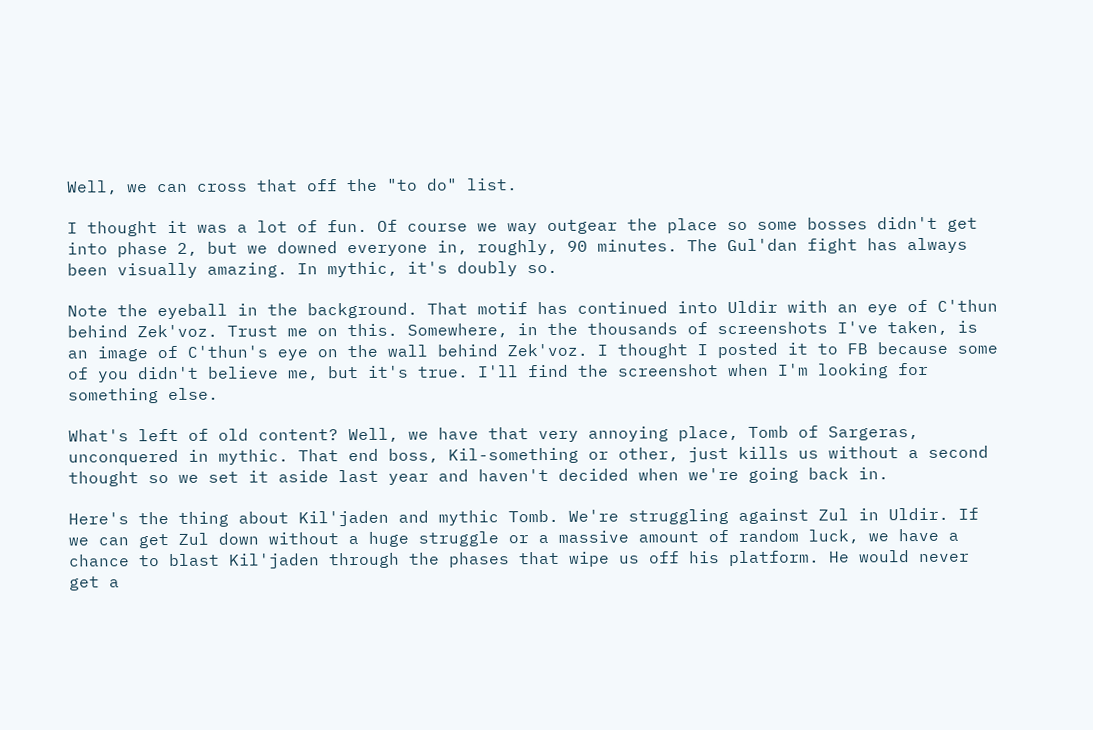Well, we can cross that off the "to do" list.

I thought it was a lot of fun. Of course we way outgear the place so some bosses didn't get into phase 2, but we downed everyone in, roughly, 90 minutes. The Gul'dan fight has always been visually amazing. In mythic, it's doubly so.

Note the eyeball in the background. That motif has continued into Uldir with an eye of C'thun behind Zek'voz. Trust me on this. Somewhere, in the thousands of screenshots I've taken, is an image of C'thun's eye on the wall behind Zek'voz. I thought I posted it to FB because some of you didn't believe me, but it's true. I'll find the screenshot when I'm looking for something else.

What's left of old content? Well, we have that very annoying place, Tomb of Sargeras, unconquered in mythic. That end boss, Kil-something or other, just kills us without a second thought so we set it aside last year and haven't decided when we're going back in.

Here's the thing about Kil'jaden and mythic Tomb. We're struggling against Zul in Uldir. If we can get Zul down without a huge struggle or a massive amount of random luck, we have a chance to blast Kil'jaden through the phases that wipe us off his platform. He would never get a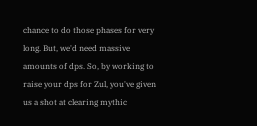chance to do those phases for very long. But, we'd need massive amounts of dps. So, by working to raise your dps for Zul, you've given us a shot at clearing mythic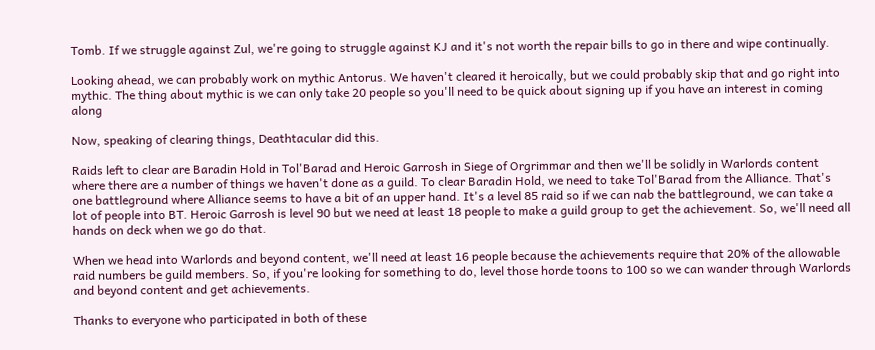Tomb. If we struggle against Zul, we're going to struggle against KJ and it's not worth the repair bills to go in there and wipe continually.

Looking ahead, we can probably work on mythic Antorus. We haven't cleared it heroically, but we could probably skip that and go right into mythic. The thing about mythic is we can only take 20 people so you'll need to be quick about signing up if you have an interest in coming along

Now, speaking of clearing things, Deathtacular did this.

Raids left to clear are Baradin Hold in Tol'Barad and Heroic Garrosh in Siege of Orgrimmar and then we'll be solidly in Warlords content where there are a number of things we haven't done as a guild. To clear Baradin Hold, we need to take Tol'Barad from the Alliance. That's one battleground where Alliance seems to have a bit of an upper hand. It's a level 85 raid so if we can nab the battleground, we can take a lot of people into BT. Heroic Garrosh is level 90 but we need at least 18 people to make a guild group to get the achievement. So, we'll need all hands on deck when we go do that.

When we head into Warlords and beyond content, we'll need at least 16 people because the achievements require that 20% of the allowable raid numbers be guild members. So, if you're looking for something to do, level those horde toons to 100 so we can wander through Warlords and beyond content and get achievements.

Thanks to everyone who participated in both of these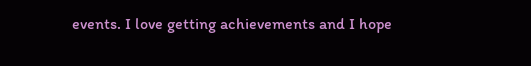events. I love getting achievements and I hope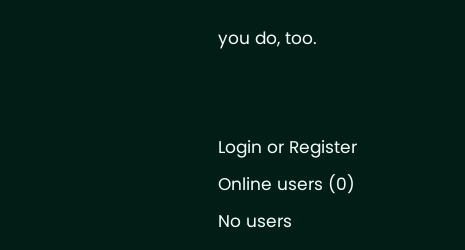you do, too.


Login or Register
Online users (0)
No users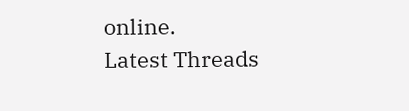online.
Latest Threads